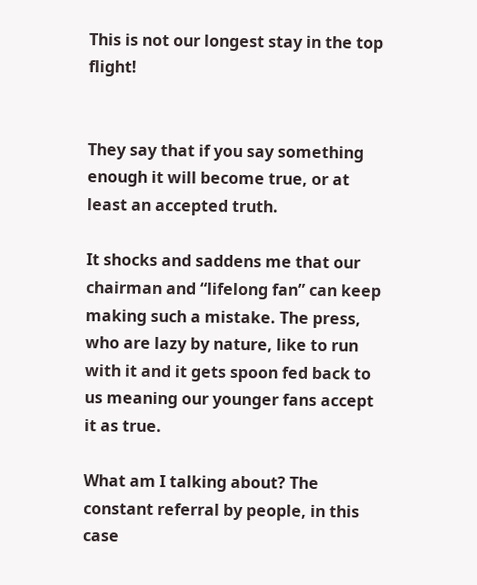This is not our longest stay in the top flight!


They say that if you say something enough it will become true, or at least an accepted truth.

It shocks and saddens me that our chairman and “lifelong fan” can keep making such a mistake. The press, who are lazy by nature, like to run with it and it gets spoon fed back to us meaning our younger fans accept it as true.

What am I talking about? The constant referral by people, in this case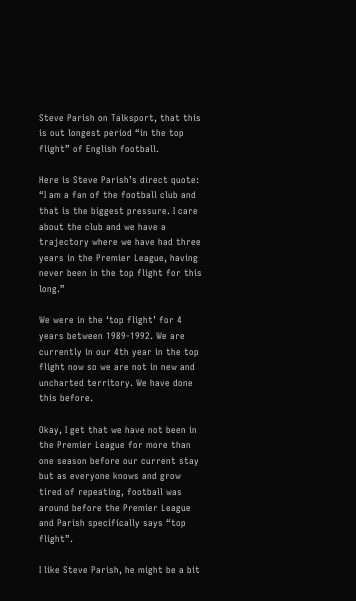Steve Parish on Talksport, that this is out longest period “in the top flight” of English football.

Here is Steve Parish’s direct quote: “I am a fan of the football club and that is the biggest pressure. I care about the club and we have a trajectory where we have had three years in the Premier League, having never been in the top flight for this long.”

We were in the ‘top flight’ for 4 years between 1989-1992. We are currently in our 4th year in the top flight now so we are not in new and uncharted territory. We have done this before.

Okay, I get that we have not been in the Premier League for more than one season before our current stay but as everyone knows and grow tired of repeating, football was around before the Premier League and Parish specifically says “top flight”.

I like Steve Parish, he might be a bit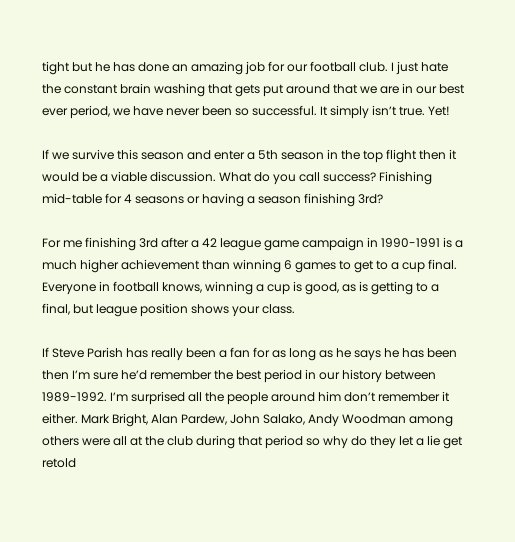tight but he has done an amazing job for our football club. I just hate the constant brain washing that gets put around that we are in our best ever period, we have never been so successful. It simply isn’t true. Yet!

If we survive this season and enter a 5th season in the top flight then it would be a viable discussion. What do you call success? Finishing mid-table for 4 seasons or having a season finishing 3rd?

For me finishing 3rd after a 42 league game campaign in 1990-1991 is a much higher achievement than winning 6 games to get to a cup final. Everyone in football knows, winning a cup is good, as is getting to a final, but league position shows your class.

If Steve Parish has really been a fan for as long as he says he has been then I’m sure he’d remember the best period in our history between 1989-1992. I’m surprised all the people around him don’t remember it either. Mark Bright, Alan Pardew, John Salako, Andy Woodman among others were all at the club during that period so why do they let a lie get retold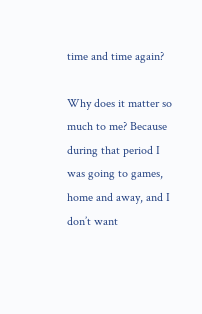time and time again?

Why does it matter so much to me? Because during that period I was going to games, home and away, and I don’t want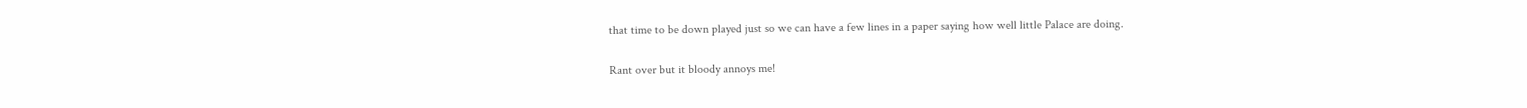that time to be down played just so we can have a few lines in a paper saying how well little Palace are doing.

Rant over but it bloody annoys me!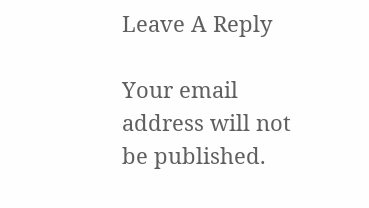Leave A Reply

Your email address will not be published.